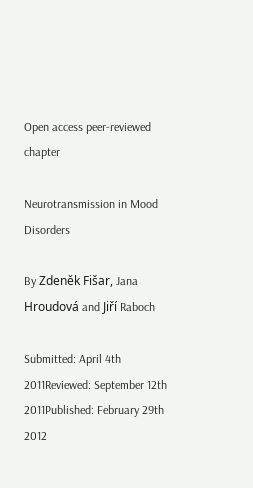Open access peer-reviewed chapter

Neurotransmission in Mood Disorders

By Zdeněk Fišar, Jana Hroudová and Jiří Raboch

Submitted: April 4th 2011Reviewed: September 12th 2011Published: February 29th 2012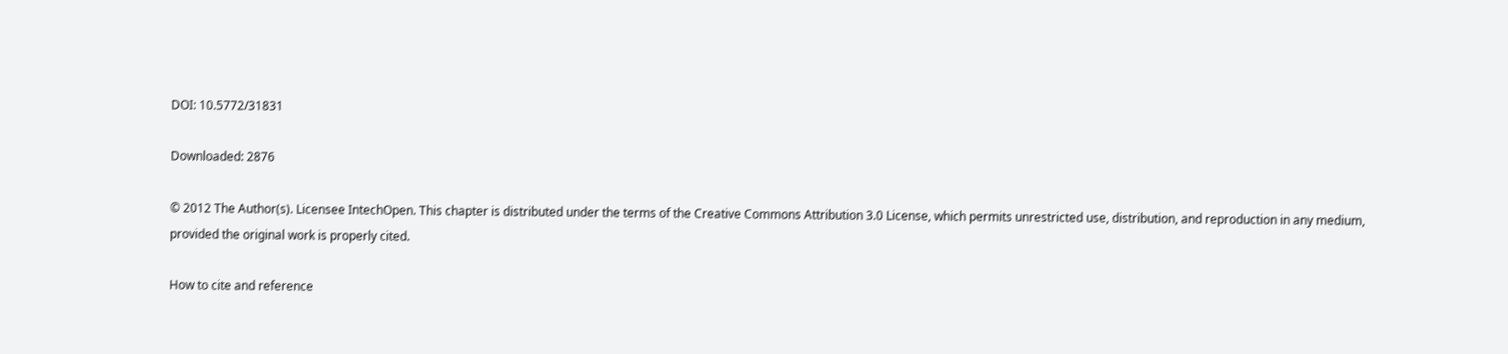DOI: 10.5772/31831

Downloaded: 2876

© 2012 The Author(s). Licensee IntechOpen. This chapter is distributed under the terms of the Creative Commons Attribution 3.0 License, which permits unrestricted use, distribution, and reproduction in any medium, provided the original work is properly cited.

How to cite and reference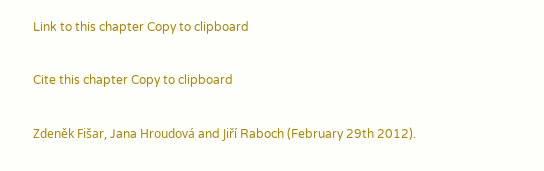Link to this chapter Copy to clipboard

Cite this chapter Copy to clipboard

Zdeněk Fišar, Jana Hroudová and Jiří Raboch (February 29th 2012).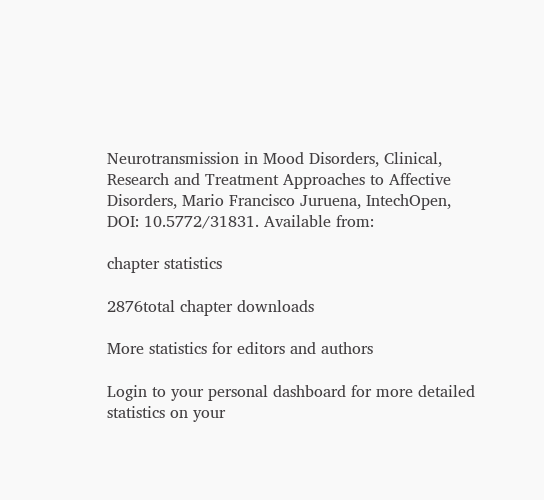Neurotransmission in Mood Disorders, Clinical, Research and Treatment Approaches to Affective Disorders, Mario Francisco Juruena, IntechOpen, DOI: 10.5772/31831. Available from:

chapter statistics

2876total chapter downloads

More statistics for editors and authors

Login to your personal dashboard for more detailed statistics on your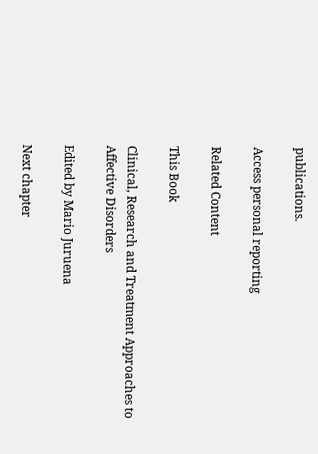publications.

Access personal reporting

Related Content

This Book

Clinical, Research and Treatment Approaches to Affective Disorders

Edited by Mario Juruena

Next chapter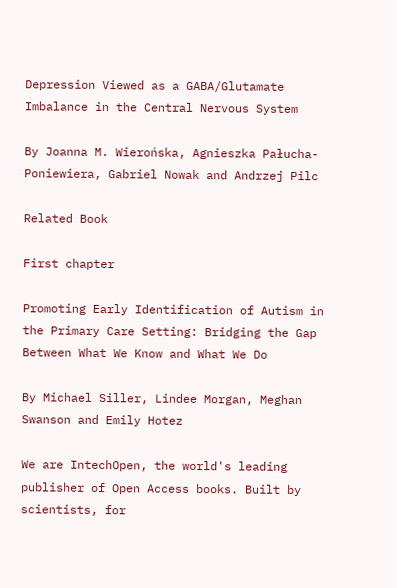Depression Viewed as a GABA/Glutamate Imbalance in the Central Nervous System

By Joanna M. Wierońska, Agnieszka Pałucha-Poniewiera, Gabriel Nowak and Andrzej Pilc

Related Book

First chapter

Promoting Early Identification of Autism in the Primary Care Setting: Bridging the Gap Between What We Know and What We Do

By Michael Siller, Lindee Morgan, Meghan Swanson and Emily Hotez

We are IntechOpen, the world's leading publisher of Open Access books. Built by scientists, for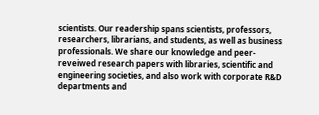scientists. Our readership spans scientists, professors, researchers, librarians, and students, as well as business professionals. We share our knowledge and peer-reveiwed research papers with libraries, scientific and engineering societies, and also work with corporate R&D departments and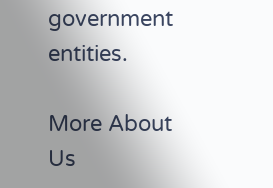government entities.

More About Us